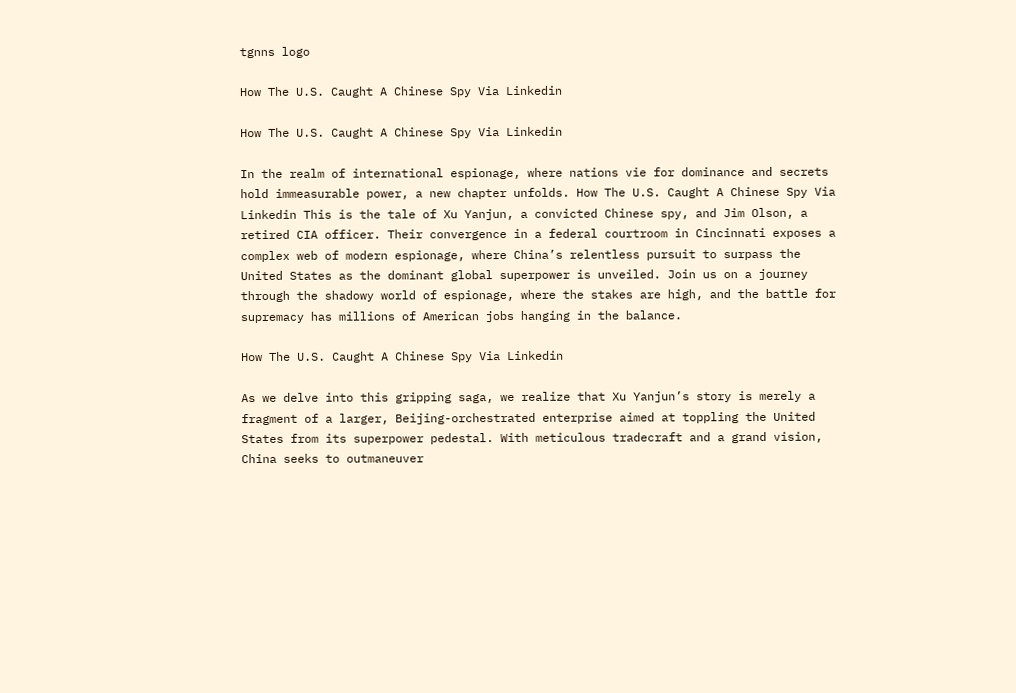tgnns logo

How The U.S. Caught A Chinese Spy Via Linkedin

How The U.S. Caught A Chinese Spy Via Linkedin

In the realm of international espionage, where nations vie for dominance and secrets hold immeasurable power, a new chapter unfolds. How The U.S. Caught A Chinese Spy Via Linkedin This is the tale of Xu Yanjun, a convicted Chinese spy, and Jim Olson, a retired CIA officer. Their convergence in a federal courtroom in Cincinnati exposes a complex web of modern espionage, where China’s relentless pursuit to surpass the United States as the dominant global superpower is unveiled. Join us on a journey through the shadowy world of espionage, where the stakes are high, and the battle for supremacy has millions of American jobs hanging in the balance.

How The U.S. Caught A Chinese Spy Via Linkedin

As we delve into this gripping saga, we realize that Xu Yanjun’s story is merely a fragment of a larger, Beijing-orchestrated enterprise aimed at toppling the United States from its superpower pedestal. With meticulous tradecraft and a grand vision, China seeks to outmaneuver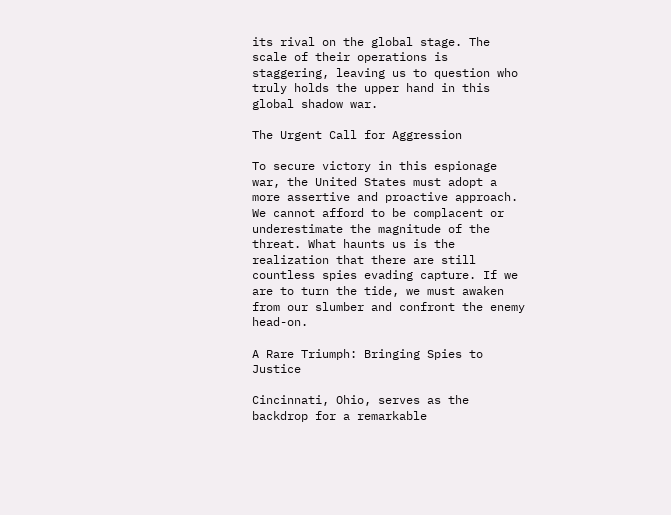its rival on the global stage. The scale of their operations is staggering, leaving us to question who truly holds the upper hand in this global shadow war.

The Urgent Call for Aggression

To secure victory in this espionage war, the United States must adopt a more assertive and proactive approach. We cannot afford to be complacent or underestimate the magnitude of the threat. What haunts us is the realization that there are still countless spies evading capture. If we are to turn the tide, we must awaken from our slumber and confront the enemy head-on.

A Rare Triumph: Bringing Spies to Justice

Cincinnati, Ohio, serves as the backdrop for a remarkable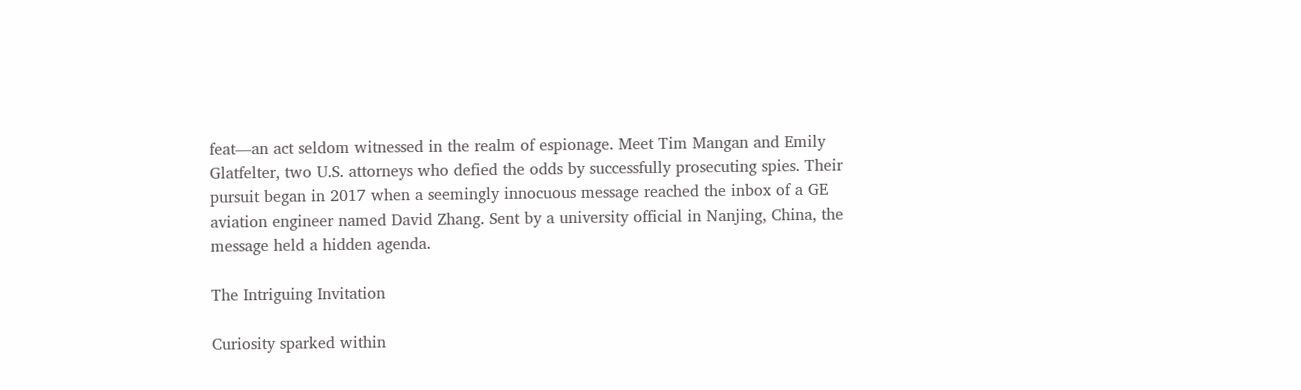feat—an act seldom witnessed in the realm of espionage. Meet Tim Mangan and Emily Glatfelter, two U.S. attorneys who defied the odds by successfully prosecuting spies. Their pursuit began in 2017 when a seemingly innocuous message reached the inbox of a GE aviation engineer named David Zhang. Sent by a university official in Nanjing, China, the message held a hidden agenda.

The Intriguing Invitation

Curiosity sparked within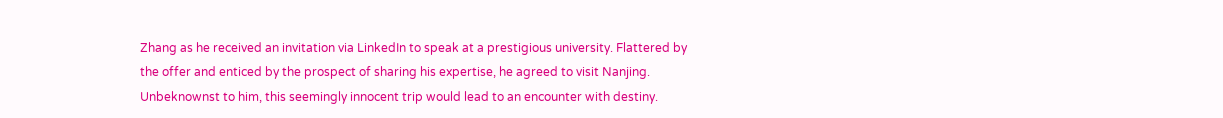Zhang as he received an invitation via LinkedIn to speak at a prestigious university. Flattered by the offer and enticed by the prospect of sharing his expertise, he agreed to visit Nanjing. Unbeknownst to him, this seemingly innocent trip would lead to an encounter with destiny.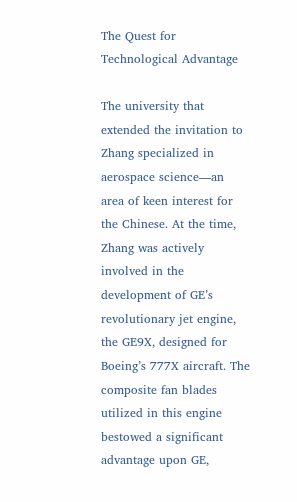The Quest for Technological Advantage

The university that extended the invitation to Zhang specialized in aerospace science—an area of keen interest for the Chinese. At the time, Zhang was actively involved in the development of GE’s revolutionary jet engine, the GE9X, designed for Boeing’s 777X aircraft. The composite fan blades utilized in this engine bestowed a significant advantage upon GE,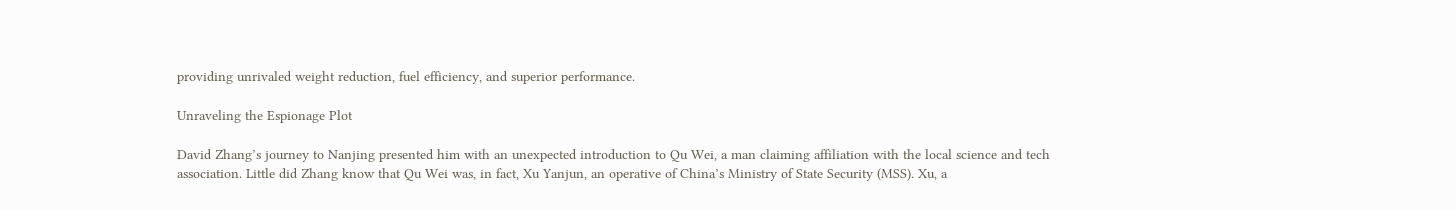providing unrivaled weight reduction, fuel efficiency, and superior performance.

Unraveling the Espionage Plot

David Zhang’s journey to Nanjing presented him with an unexpected introduction to Qu Wei, a man claiming affiliation with the local science and tech association. Little did Zhang know that Qu Wei was, in fact, Xu Yanjun, an operative of China’s Ministry of State Security (MSS). Xu, a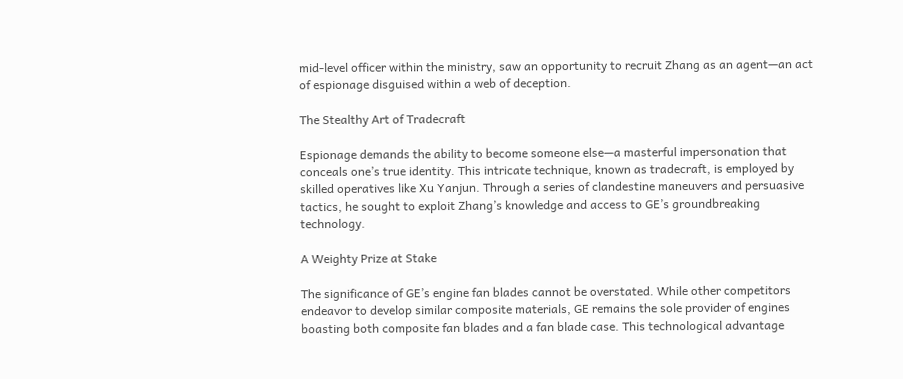mid-level officer within the ministry, saw an opportunity to recruit Zhang as an agent—an act of espionage disguised within a web of deception.

The Stealthy Art of Tradecraft

Espionage demands the ability to become someone else—a masterful impersonation that conceals one’s true identity. This intricate technique, known as tradecraft, is employed by skilled operatives like Xu Yanjun. Through a series of clandestine maneuvers and persuasive tactics, he sought to exploit Zhang’s knowledge and access to GE’s groundbreaking technology.

A Weighty Prize at Stake

The significance of GE’s engine fan blades cannot be overstated. While other competitors endeavor to develop similar composite materials, GE remains the sole provider of engines boasting both composite fan blades and a fan blade case. This technological advantage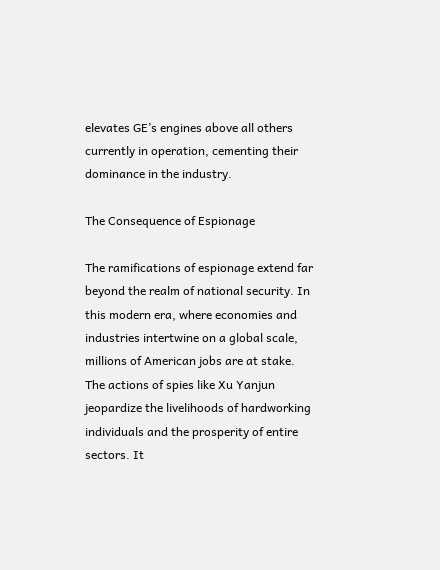elevates GE’s engines above all others currently in operation, cementing their dominance in the industry.

The Consequence of Espionage

The ramifications of espionage extend far beyond the realm of national security. In this modern era, where economies and industries intertwine on a global scale, millions of American jobs are at stake. The actions of spies like Xu Yanjun jeopardize the livelihoods of hardworking individuals and the prosperity of entire sectors. It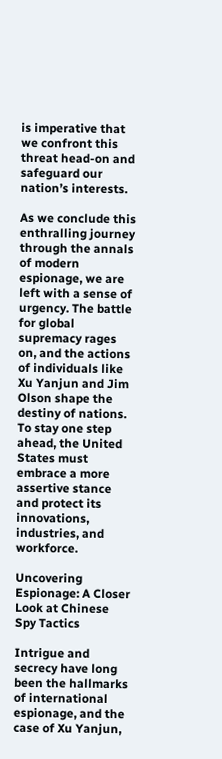is imperative that we confront this threat head-on and safeguard our nation’s interests.

As we conclude this enthralling journey through the annals of modern espionage, we are left with a sense of urgency. The battle for global supremacy rages on, and the actions of individuals like Xu Yanjun and Jim Olson shape the destiny of nations. To stay one step ahead, the United States must embrace a more assertive stance and protect its innovations, industries, and workforce.

Uncovering Espionage: A Closer Look at Chinese Spy Tactics

Intrigue and secrecy have long been the hallmarks of international espionage, and the case of Xu Yanjun,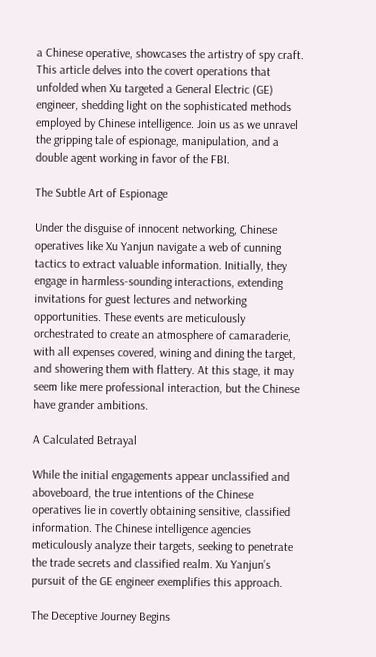a Chinese operative, showcases the artistry of spy craft. This article delves into the covert operations that unfolded when Xu targeted a General Electric (GE) engineer, shedding light on the sophisticated methods employed by Chinese intelligence. Join us as we unravel the gripping tale of espionage, manipulation, and a double agent working in favor of the FBI.

The Subtle Art of Espionage

Under the disguise of innocent networking, Chinese operatives like Xu Yanjun navigate a web of cunning tactics to extract valuable information. Initially, they engage in harmless-sounding interactions, extending invitations for guest lectures and networking opportunities. These events are meticulously orchestrated to create an atmosphere of camaraderie, with all expenses covered, wining and dining the target, and showering them with flattery. At this stage, it may seem like mere professional interaction, but the Chinese have grander ambitions.

A Calculated Betrayal

While the initial engagements appear unclassified and aboveboard, the true intentions of the Chinese operatives lie in covertly obtaining sensitive, classified information. The Chinese intelligence agencies meticulously analyze their targets, seeking to penetrate the trade secrets and classified realm. Xu Yanjun’s pursuit of the GE engineer exemplifies this approach.

The Deceptive Journey Begins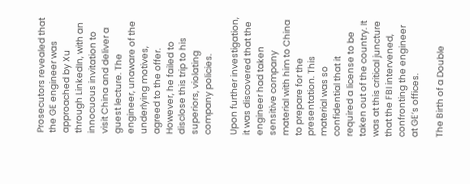Prosecutors revealed that the GE engineer was approached by Xu through LinkedIn, with an innocuous invitation to visit China and deliver a guest lecture. The engineer, unaware of the underlying motives, agreed to the offer. However, he failed to disclose this trip to his superiors, violating company policies.

Upon further investigation, it was discovered that the engineer had taken sensitive company material with him to China to prepare for the presentation. This material was so confidential that it required a license to be taken out of the country. It was at this critical juncture that the FBI intervened, confronting the engineer at GE’s offices.

The Birth of a Double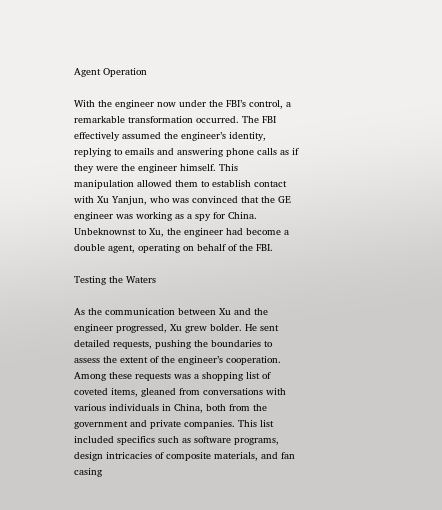Agent Operation

With the engineer now under the FBI’s control, a remarkable transformation occurred. The FBI effectively assumed the engineer’s identity, replying to emails and answering phone calls as if they were the engineer himself. This manipulation allowed them to establish contact with Xu Yanjun, who was convinced that the GE engineer was working as a spy for China. Unbeknownst to Xu, the engineer had become a double agent, operating on behalf of the FBI.

Testing the Waters

As the communication between Xu and the engineer progressed, Xu grew bolder. He sent detailed requests, pushing the boundaries to assess the extent of the engineer’s cooperation. Among these requests was a shopping list of coveted items, gleaned from conversations with various individuals in China, both from the government and private companies. This list included specifics such as software programs, design intricacies of composite materials, and fan casing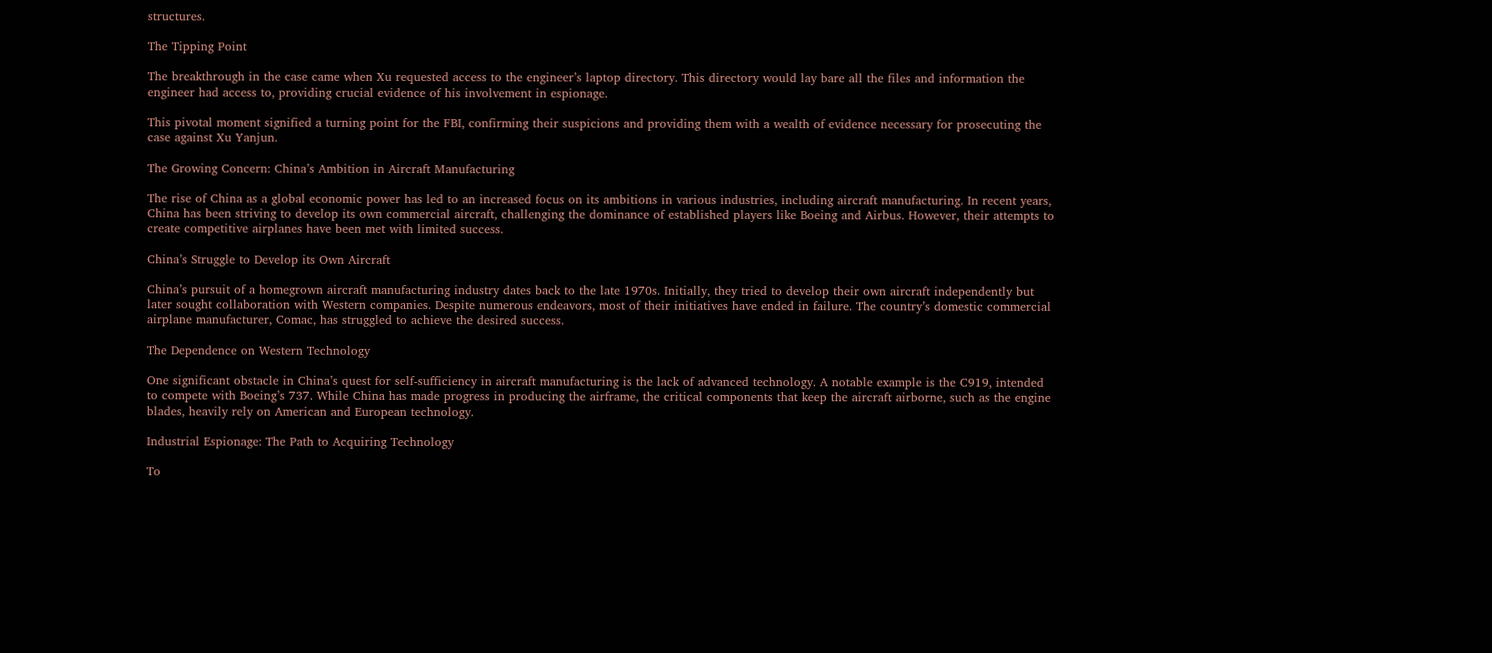structures.

The Tipping Point

The breakthrough in the case came when Xu requested access to the engineer’s laptop directory. This directory would lay bare all the files and information the engineer had access to, providing crucial evidence of his involvement in espionage.

This pivotal moment signified a turning point for the FBI, confirming their suspicions and providing them with a wealth of evidence necessary for prosecuting the case against Xu Yanjun.

The Growing Concern: China’s Ambition in Aircraft Manufacturing

The rise of China as a global economic power has led to an increased focus on its ambitions in various industries, including aircraft manufacturing. In recent years, China has been striving to develop its own commercial aircraft, challenging the dominance of established players like Boeing and Airbus. However, their attempts to create competitive airplanes have been met with limited success.

China’s Struggle to Develop its Own Aircraft

China’s pursuit of a homegrown aircraft manufacturing industry dates back to the late 1970s. Initially, they tried to develop their own aircraft independently but later sought collaboration with Western companies. Despite numerous endeavors, most of their initiatives have ended in failure. The country’s domestic commercial airplane manufacturer, Comac, has struggled to achieve the desired success.

The Dependence on Western Technology

One significant obstacle in China’s quest for self-sufficiency in aircraft manufacturing is the lack of advanced technology. A notable example is the C919, intended to compete with Boeing’s 737. While China has made progress in producing the airframe, the critical components that keep the aircraft airborne, such as the engine blades, heavily rely on American and European technology.

Industrial Espionage: The Path to Acquiring Technology

To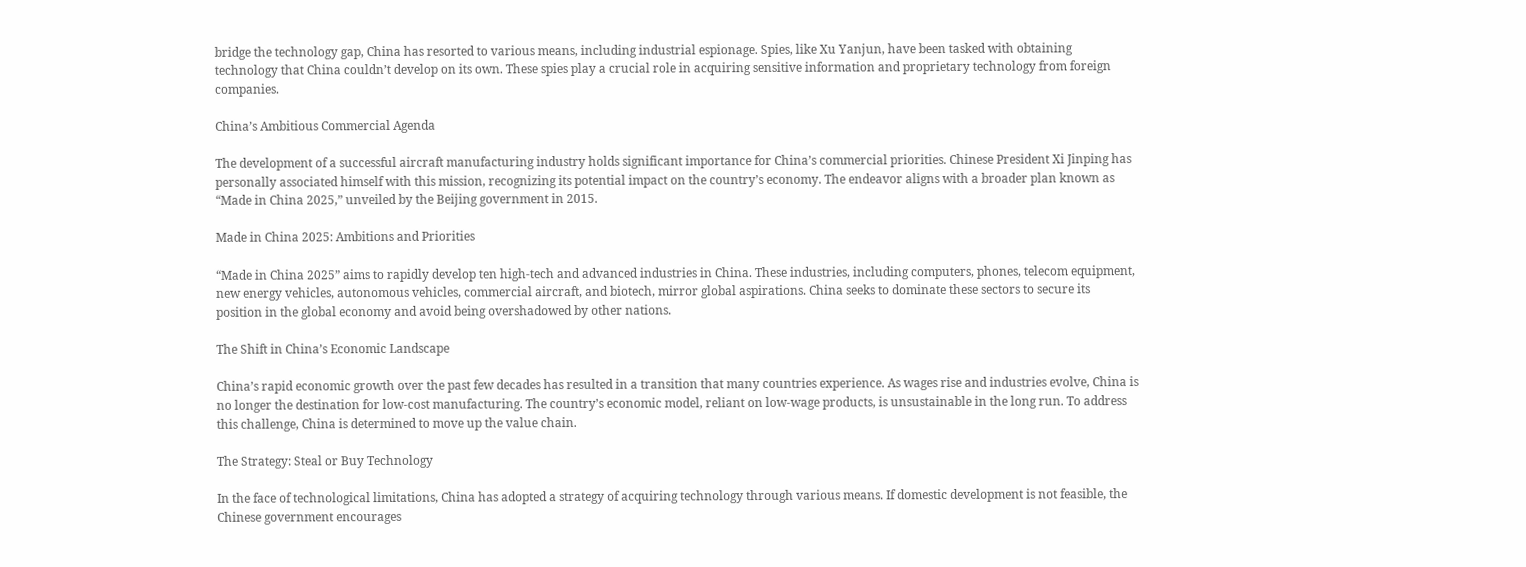bridge the technology gap, China has resorted to various means, including industrial espionage. Spies, like Xu Yanjun, have been tasked with obtaining technology that China couldn’t develop on its own. These spies play a crucial role in acquiring sensitive information and proprietary technology from foreign companies.

China’s Ambitious Commercial Agenda

The development of a successful aircraft manufacturing industry holds significant importance for China’s commercial priorities. Chinese President Xi Jinping has personally associated himself with this mission, recognizing its potential impact on the country’s economy. The endeavor aligns with a broader plan known as “Made in China 2025,” unveiled by the Beijing government in 2015.

Made in China 2025: Ambitions and Priorities

“Made in China 2025” aims to rapidly develop ten high-tech and advanced industries in China. These industries, including computers, phones, telecom equipment, new energy vehicles, autonomous vehicles, commercial aircraft, and biotech, mirror global aspirations. China seeks to dominate these sectors to secure its position in the global economy and avoid being overshadowed by other nations.

The Shift in China’s Economic Landscape

China’s rapid economic growth over the past few decades has resulted in a transition that many countries experience. As wages rise and industries evolve, China is no longer the destination for low-cost manufacturing. The country’s economic model, reliant on low-wage products, is unsustainable in the long run. To address this challenge, China is determined to move up the value chain.

The Strategy: Steal or Buy Technology

In the face of technological limitations, China has adopted a strategy of acquiring technology through various means. If domestic development is not feasible, the Chinese government encourages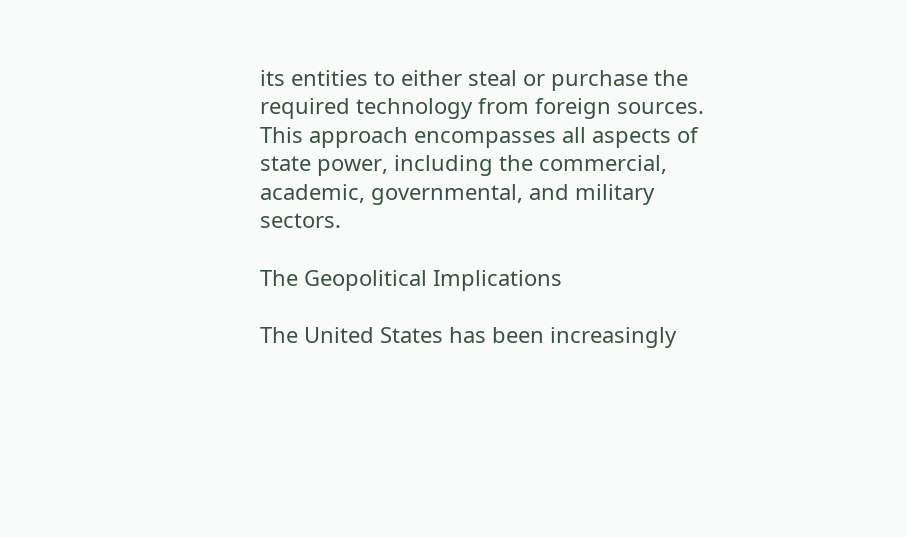its entities to either steal or purchase the required technology from foreign sources. This approach encompasses all aspects of state power, including the commercial, academic, governmental, and military sectors.

The Geopolitical Implications

The United States has been increasingly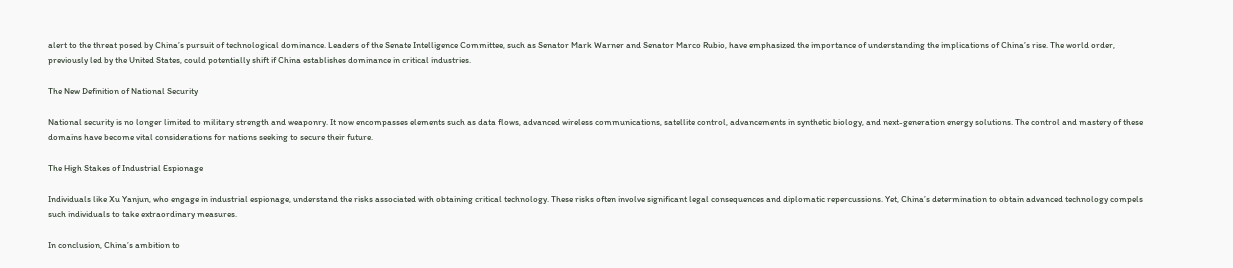alert to the threat posed by China’s pursuit of technological dominance. Leaders of the Senate Intelligence Committee, such as Senator Mark Warner and Senator Marco Rubio, have emphasized the importance of understanding the implications of China’s rise. The world order, previously led by the United States, could potentially shift if China establishes dominance in critical industries.

The New Definition of National Security

National security is no longer limited to military strength and weaponry. It now encompasses elements such as data flows, advanced wireless communications, satellite control, advancements in synthetic biology, and next-generation energy solutions. The control and mastery of these domains have become vital considerations for nations seeking to secure their future.

The High Stakes of Industrial Espionage

Individuals like Xu Yanjun, who engage in industrial espionage, understand the risks associated with obtaining critical technology. These risks often involve significant legal consequences and diplomatic repercussions. Yet, China’s determination to obtain advanced technology compels such individuals to take extraordinary measures.

In conclusion, China’s ambition to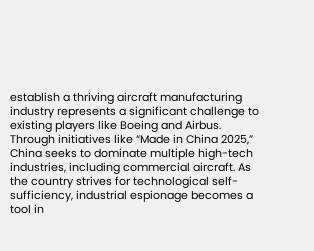establish a thriving aircraft manufacturing industry represents a significant challenge to existing players like Boeing and Airbus. Through initiatives like “Made in China 2025,” China seeks to dominate multiple high-tech industries, including commercial aircraft. As the country strives for technological self-sufficiency, industrial espionage becomes a tool in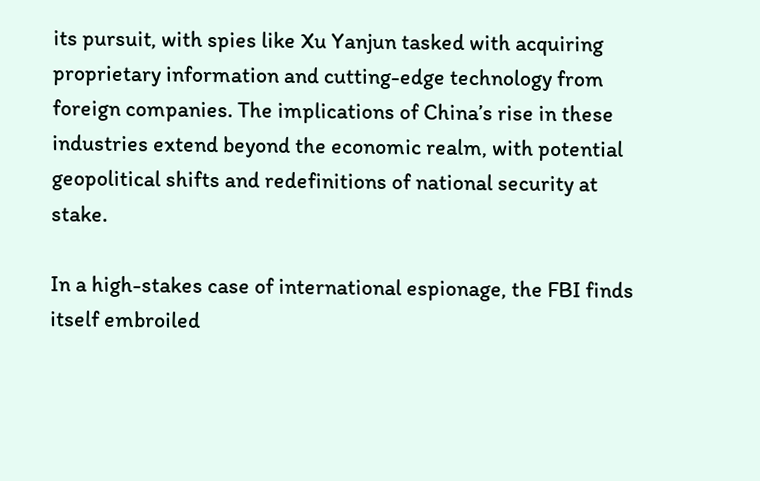its pursuit, with spies like Xu Yanjun tasked with acquiring proprietary information and cutting-edge technology from foreign companies. The implications of China’s rise in these industries extend beyond the economic realm, with potential geopolitical shifts and redefinitions of national security at stake.

In a high-stakes case of international espionage, the FBI finds itself embroiled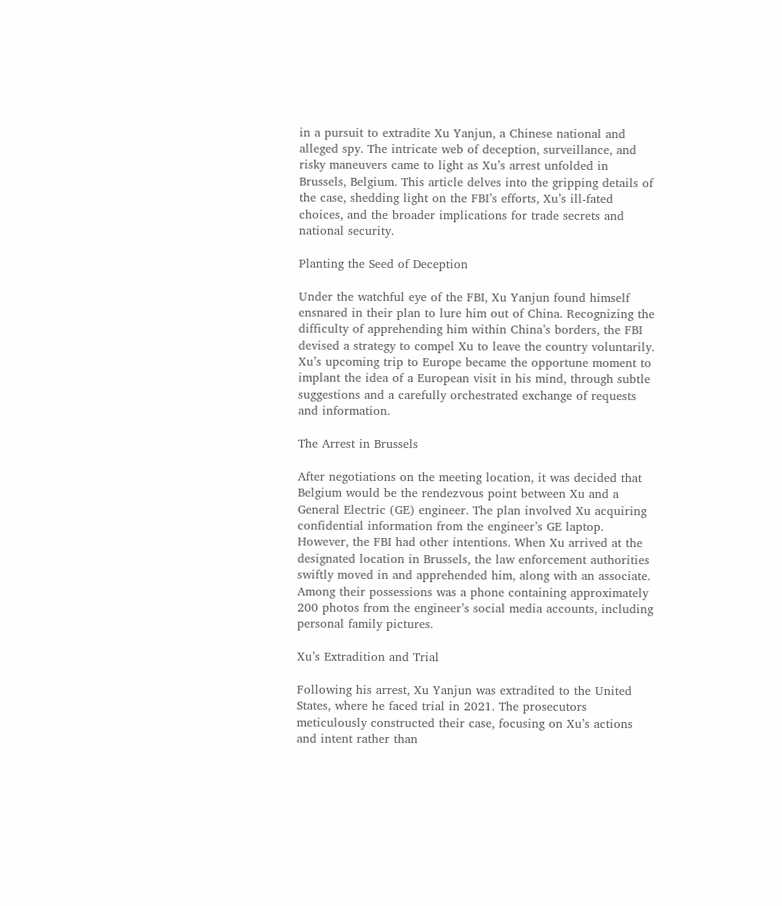in a pursuit to extradite Xu Yanjun, a Chinese national and alleged spy. The intricate web of deception, surveillance, and risky maneuvers came to light as Xu’s arrest unfolded in Brussels, Belgium. This article delves into the gripping details of the case, shedding light on the FBI’s efforts, Xu’s ill-fated choices, and the broader implications for trade secrets and national security.

Planting the Seed of Deception

Under the watchful eye of the FBI, Xu Yanjun found himself ensnared in their plan to lure him out of China. Recognizing the difficulty of apprehending him within China’s borders, the FBI devised a strategy to compel Xu to leave the country voluntarily. Xu’s upcoming trip to Europe became the opportune moment to implant the idea of a European visit in his mind, through subtle suggestions and a carefully orchestrated exchange of requests and information.

The Arrest in Brussels

After negotiations on the meeting location, it was decided that Belgium would be the rendezvous point between Xu and a General Electric (GE) engineer. The plan involved Xu acquiring confidential information from the engineer’s GE laptop. However, the FBI had other intentions. When Xu arrived at the designated location in Brussels, the law enforcement authorities swiftly moved in and apprehended him, along with an associate. Among their possessions was a phone containing approximately 200 photos from the engineer’s social media accounts, including personal family pictures.

Xu’s Extradition and Trial

Following his arrest, Xu Yanjun was extradited to the United States, where he faced trial in 2021. The prosecutors meticulously constructed their case, focusing on Xu’s actions and intent rather than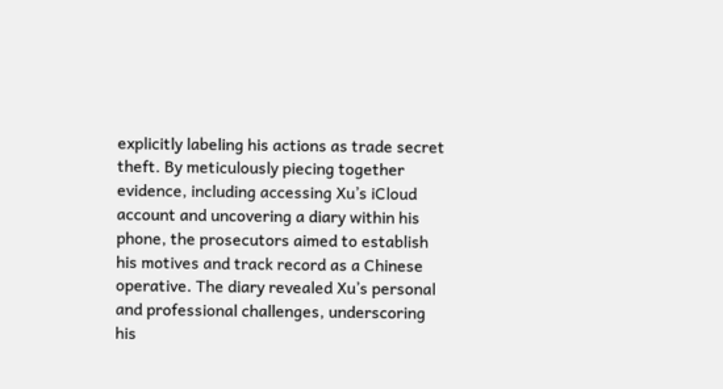explicitly labeling his actions as trade secret theft. By meticulously piecing together evidence, including accessing Xu’s iCloud account and uncovering a diary within his phone, the prosecutors aimed to establish his motives and track record as a Chinese operative. The diary revealed Xu’s personal and professional challenges, underscoring his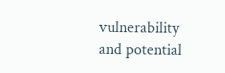vulnerability and potential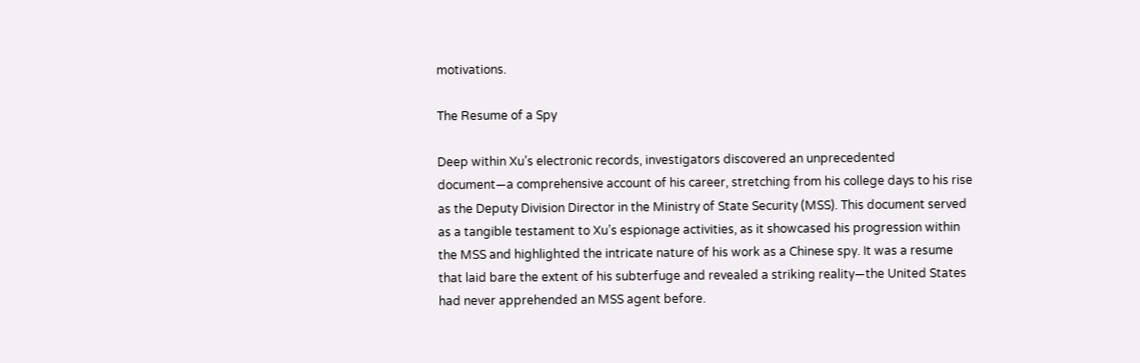motivations.

The Resume of a Spy

Deep within Xu’s electronic records, investigators discovered an unprecedented document—a comprehensive account of his career, stretching from his college days to his rise as the Deputy Division Director in the Ministry of State Security (MSS). This document served as a tangible testament to Xu’s espionage activities, as it showcased his progression within the MSS and highlighted the intricate nature of his work as a Chinese spy. It was a resume that laid bare the extent of his subterfuge and revealed a striking reality—the United States had never apprehended an MSS agent before.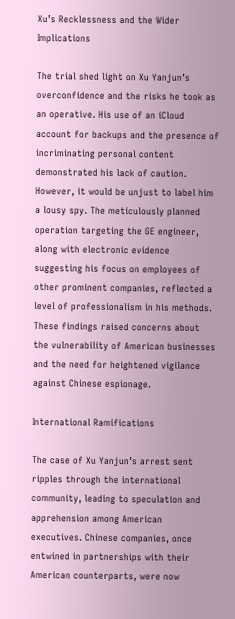Xu’s Recklessness and the Wider Implications

The trial shed light on Xu Yanjun’s overconfidence and the risks he took as an operative. His use of an iCloud account for backups and the presence of incriminating personal content demonstrated his lack of caution. However, it would be unjust to label him a lousy spy. The meticulously planned operation targeting the GE engineer, along with electronic evidence suggesting his focus on employees of other prominent companies, reflected a level of professionalism in his methods. These findings raised concerns about the vulnerability of American businesses and the need for heightened vigilance against Chinese espionage.

International Ramifications

The case of Xu Yanjun’s arrest sent ripples through the international community, leading to speculation and apprehension among American executives. Chinese companies, once entwined in partnerships with their American counterparts, were now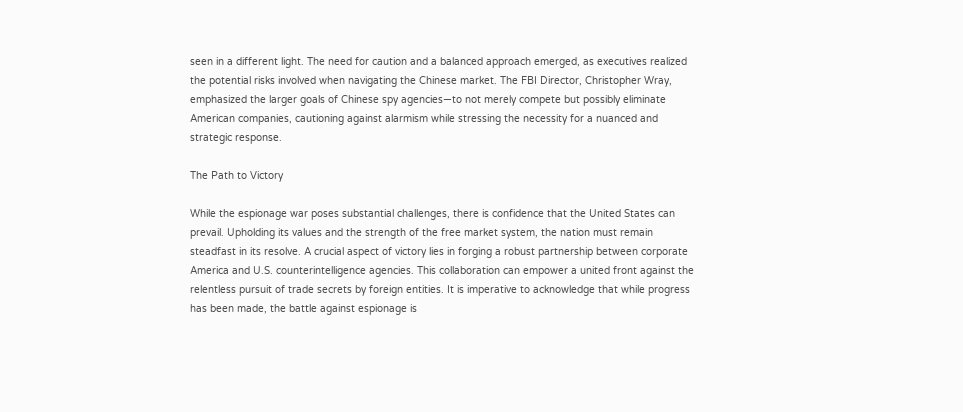seen in a different light. The need for caution and a balanced approach emerged, as executives realized the potential risks involved when navigating the Chinese market. The FBI Director, Christopher Wray, emphasized the larger goals of Chinese spy agencies—to not merely compete but possibly eliminate American companies, cautioning against alarmism while stressing the necessity for a nuanced and strategic response.

The Path to Victory

While the espionage war poses substantial challenges, there is confidence that the United States can prevail. Upholding its values and the strength of the free market system, the nation must remain steadfast in its resolve. A crucial aspect of victory lies in forging a robust partnership between corporate America and U.S. counterintelligence agencies. This collaboration can empower a united front against the relentless pursuit of trade secrets by foreign entities. It is imperative to acknowledge that while progress has been made, the battle against espionage is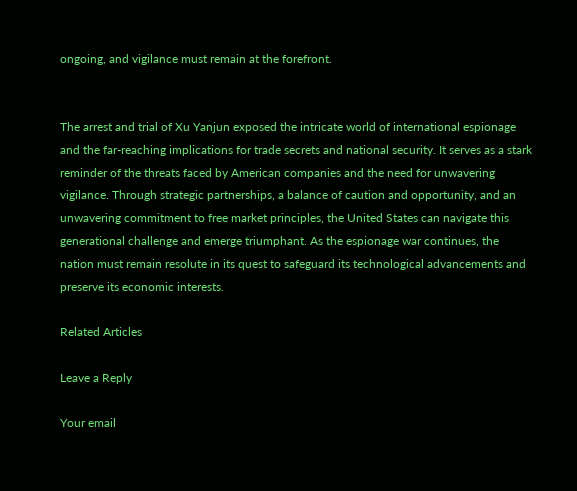ongoing, and vigilance must remain at the forefront.


The arrest and trial of Xu Yanjun exposed the intricate world of international espionage and the far-reaching implications for trade secrets and national security. It serves as a stark reminder of the threats faced by American companies and the need for unwavering vigilance. Through strategic partnerships, a balance of caution and opportunity, and an unwavering commitment to free market principles, the United States can navigate this generational challenge and emerge triumphant. As the espionage war continues, the nation must remain resolute in its quest to safeguard its technological advancements and preserve its economic interests.

Related Articles

Leave a Reply

Your email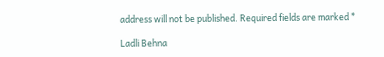address will not be published. Required fields are marked *

Ladli Behna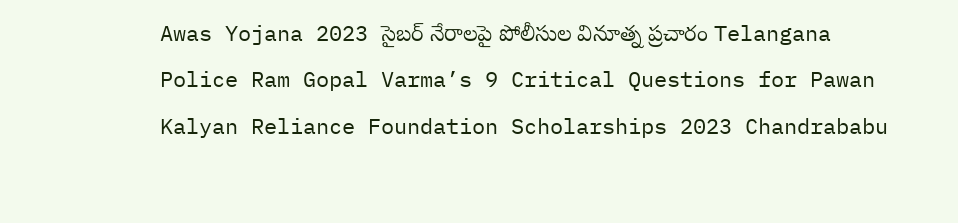Awas Yojana 2023 సైబర్ నేరాలపై పోలీసుల వినూత్న ప్రచారం Telangana Police Ram Gopal Varma’s 9 Critical Questions for Pawan Kalyan Reliance Foundation Scholarships 2023 Chandrababu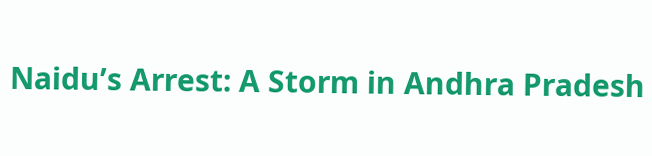Naidu’s Arrest: A Storm in Andhra Pradesh